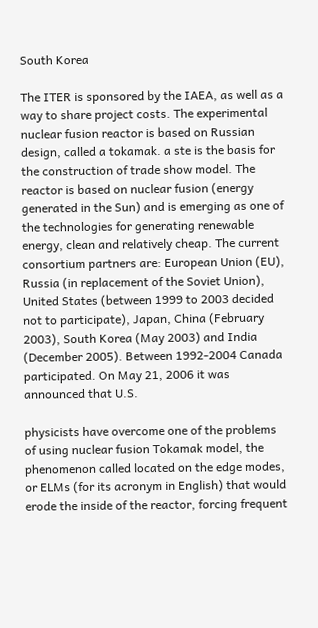South Korea

The ITER is sponsored by the IAEA, as well as a way to share project costs. The experimental nuclear fusion reactor is based on Russian design, called a tokamak. a ste is the basis for the construction of trade show model. The reactor is based on nuclear fusion (energy generated in the Sun) and is emerging as one of the technologies for generating renewable energy, clean and relatively cheap. The current consortium partners are: European Union (EU), Russia (in replacement of the Soviet Union), United States (between 1999 to 2003 decided not to participate), Japan, China (February 2003), South Korea (May 2003) and India (December 2005). Between 1992-2004 Canada participated. On May 21, 2006 it was announced that U.S.

physicists have overcome one of the problems of using nuclear fusion Tokamak model, the phenomenon called located on the edge modes, or ELMs (for its acronym in English) that would erode the inside of the reactor, forcing frequent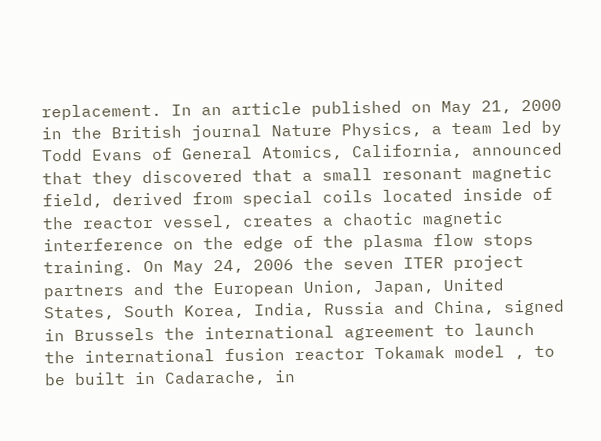replacement. In an article published on May 21, 2000 in the British journal Nature Physics, a team led by Todd Evans of General Atomics, California, announced that they discovered that a small resonant magnetic field, derived from special coils located inside of the reactor vessel, creates a chaotic magnetic interference on the edge of the plasma flow stops training. On May 24, 2006 the seven ITER project partners and the European Union, Japan, United States, South Korea, India, Russia and China, signed in Brussels the international agreement to launch the international fusion reactor Tokamak model , to be built in Cadarache, in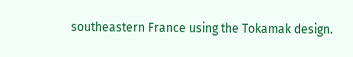southeastern France using the Tokamak design.